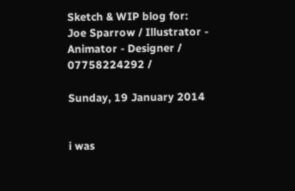Sketch & WIP blog for:
Joe Sparrow / Illustrator - Animator - Designer / 07758224292 /

Sunday, 19 January 2014


i was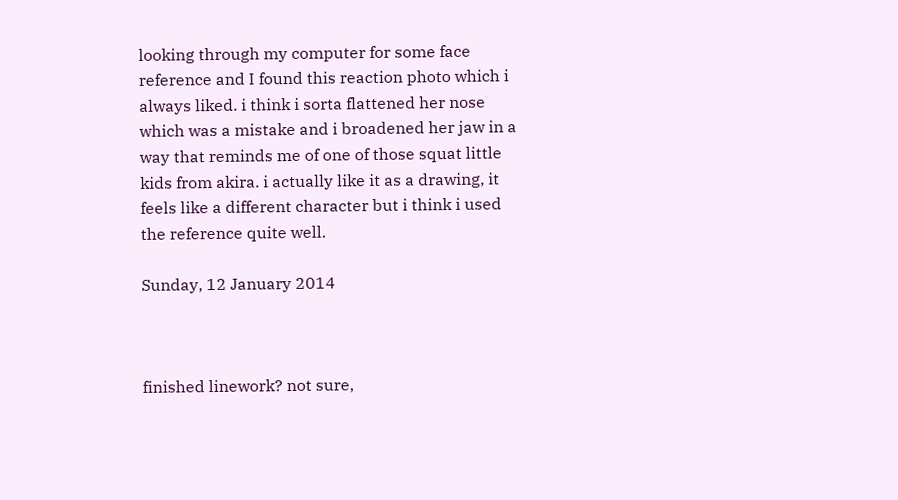looking through my computer for some face reference and I found this reaction photo which i always liked. i think i sorta flattened her nose which was a mistake and i broadened her jaw in a way that reminds me of one of those squat little kids from akira. i actually like it as a drawing, it feels like a different character but i think i used the reference quite well.

Sunday, 12 January 2014



finished linework? not sure,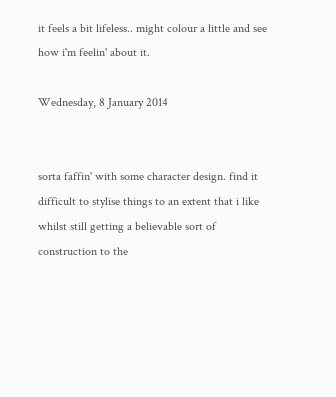it feels a bit lifeless.. might colour a little and see how i'm feelin' about it.

Wednesday, 8 January 2014


sorta faffin' with some character design. find it difficult to stylise things to an extent that i like whilst still getting a believable sort of construction to the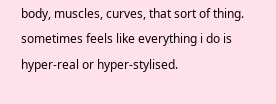body, muscles, curves, that sort of thing. sometimes feels like everything i do is hyper-real or hyper-stylised.